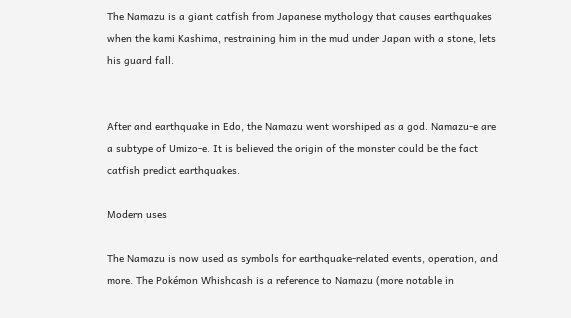The Namazu is a giant catfish from Japanese mythology that causes earthquakes when the kami Kashima, restraining him in the mud under Japan with a stone, lets his guard fall.


After and earthquake in Edo, the Namazu went worshiped as a god. Namazu-e are a subtype of Umizo-e. It is believed the origin of the monster could be the fact catfish predict earthquakes.

Modern uses

The Namazu is now used as symbols for earthquake-related events, operation, and more. The Pokémon Whishcash is a reference to Namazu (more notable in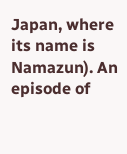Japan, where its name is Namazun). An episode of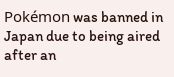Pokémon was banned in Japan due to being aired after an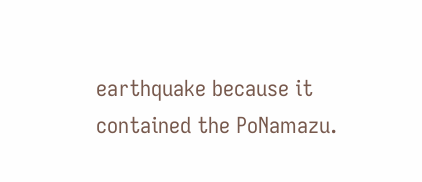earthquake because it contained the PoNamazu.